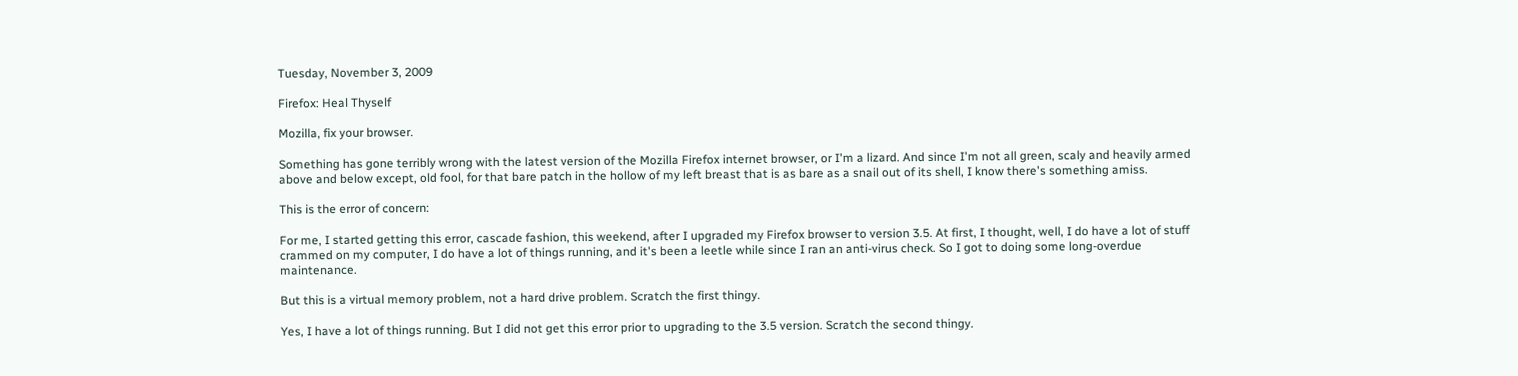Tuesday, November 3, 2009

Firefox: Heal Thyself

Mozilla, fix your browser.

Something has gone terribly wrong with the latest version of the Mozilla Firefox internet browser, or I'm a lizard. And since I'm not all green, scaly and heavily armed above and below except, old fool, for that bare patch in the hollow of my left breast that is as bare as a snail out of its shell, I know there's something amiss.

This is the error of concern:

For me, I started getting this error, cascade fashion, this weekend, after I upgraded my Firefox browser to version 3.5. At first, I thought, well, I do have a lot of stuff crammed on my computer, I do have a lot of things running, and it's been a leetle while since I ran an anti-virus check. So I got to doing some long-overdue maintenance.

But this is a virtual memory problem, not a hard drive problem. Scratch the first thingy.

Yes, I have a lot of things running. But I did not get this error prior to upgrading to the 3.5 version. Scratch the second thingy.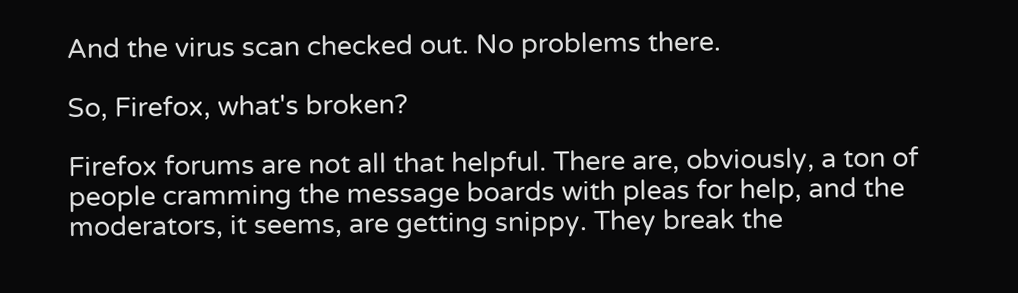And the virus scan checked out. No problems there.

So, Firefox, what's broken?

Firefox forums are not all that helpful. There are, obviously, a ton of people cramming the message boards with pleas for help, and the moderators, it seems, are getting snippy. They break the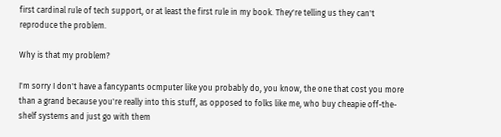first cardinal rule of tech support, or at least the first rule in my book. They're telling us they can't reproduce the problem.

Why is that my problem?

I'm sorry I don't have a fancypants ocmputer like you probably do, you know, the one that cost you more than a grand because you're really into this stuff, as opposed to folks like me, who buy cheapie off-the-shelf systems and just go with them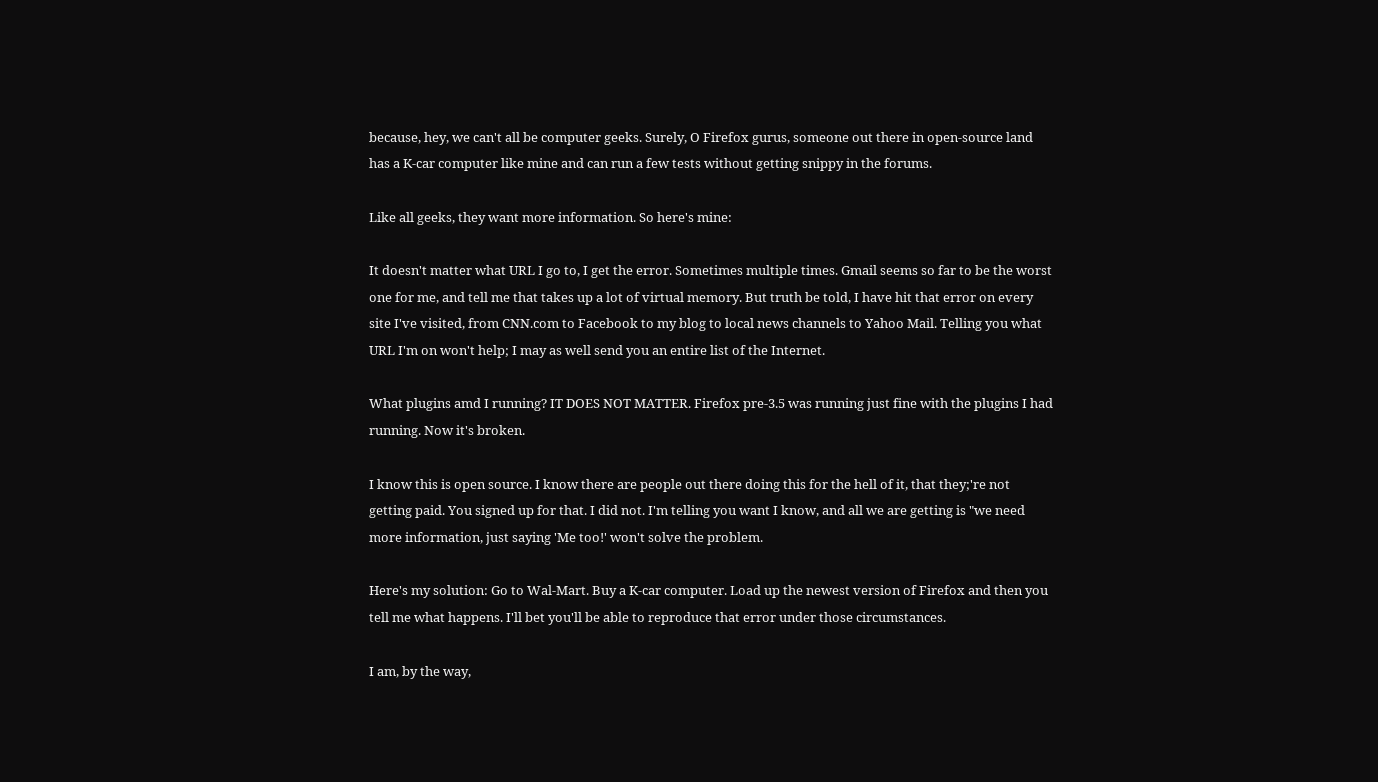because, hey, we can't all be computer geeks. Surely, O Firefox gurus, someone out there in open-source land has a K-car computer like mine and can run a few tests without getting snippy in the forums.

Like all geeks, they want more information. So here's mine:

It doesn't matter what URL I go to, I get the error. Sometimes multiple times. Gmail seems so far to be the worst one for me, and tell me that takes up a lot of virtual memory. But truth be told, I have hit that error on every site I've visited, from CNN.com to Facebook to my blog to local news channels to Yahoo Mail. Telling you what URL I'm on won't help; I may as well send you an entire list of the Internet.

What plugins amd I running? IT DOES NOT MATTER. Firefox pre-3.5 was running just fine with the plugins I had running. Now it's broken.

I know this is open source. I know there are people out there doing this for the hell of it, that they;'re not getting paid. You signed up for that. I did not. I'm telling you want I know, and all we are getting is "we need more information, just saying 'Me too!' won't solve the problem.

Here's my solution: Go to Wal-Mart. Buy a K-car computer. Load up the newest version of Firefox and then you tell me what happens. I'll bet you'll be able to reproduce that error under those circumstances.

I am, by the way,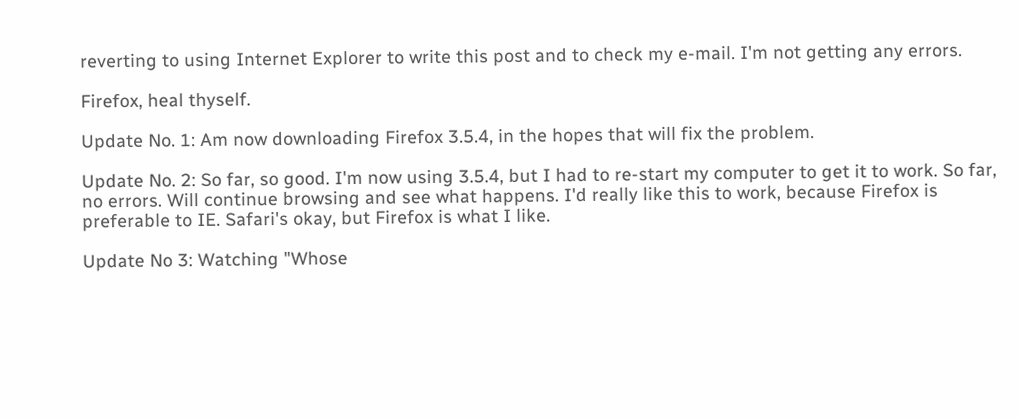reverting to using Internet Explorer to write this post and to check my e-mail. I'm not getting any errors.

Firefox, heal thyself.

Update No. 1: Am now downloading Firefox 3.5.4, in the hopes that will fix the problem.

Update No. 2: So far, so good. I'm now using 3.5.4, but I had to re-start my computer to get it to work. So far, no errors. Will continue browsing and see what happens. I'd really like this to work, because Firefox is preferable to IE. Safari's okay, but Firefox is what I like.

Update No 3: Watching "Whose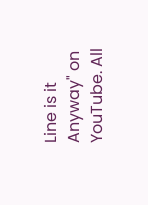Line is it Anyway" on YouTube. All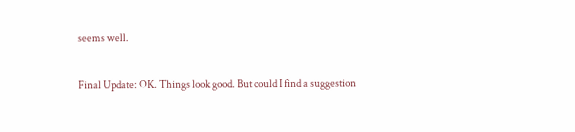seems well.

Final Update: OK. Things look good. But could I find a suggestion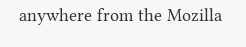anywhere from the Mozilla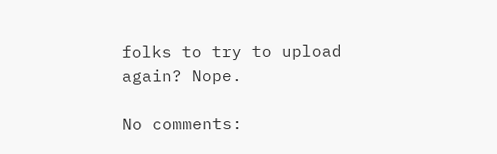folks to try to upload again? Nope.

No comments: